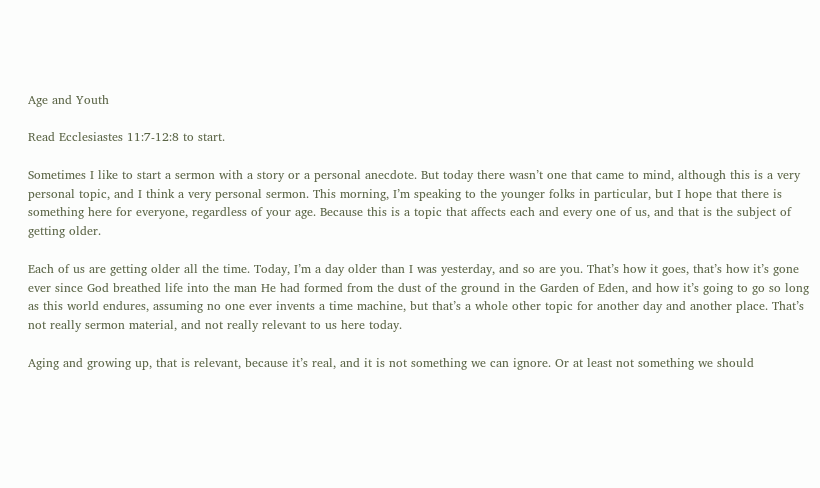Age and Youth

Read Ecclesiastes 11:7-12:8 to start.

Sometimes I like to start a sermon with a story or a personal anecdote. But today there wasn’t one that came to mind, although this is a very personal topic, and I think a very personal sermon. This morning, I’m speaking to the younger folks in particular, but I hope that there is something here for everyone, regardless of your age. Because this is a topic that affects each and every one of us, and that is the subject of getting older.

Each of us are getting older all the time. Today, I’m a day older than I was yesterday, and so are you. That’s how it goes, that’s how it’s gone ever since God breathed life into the man He had formed from the dust of the ground in the Garden of Eden, and how it’s going to go so long as this world endures, assuming no one ever invents a time machine, but that’s a whole other topic for another day and another place. That’s not really sermon material, and not really relevant to us here today.

Aging and growing up, that is relevant, because it’s real, and it is not something we can ignore. Or at least not something we should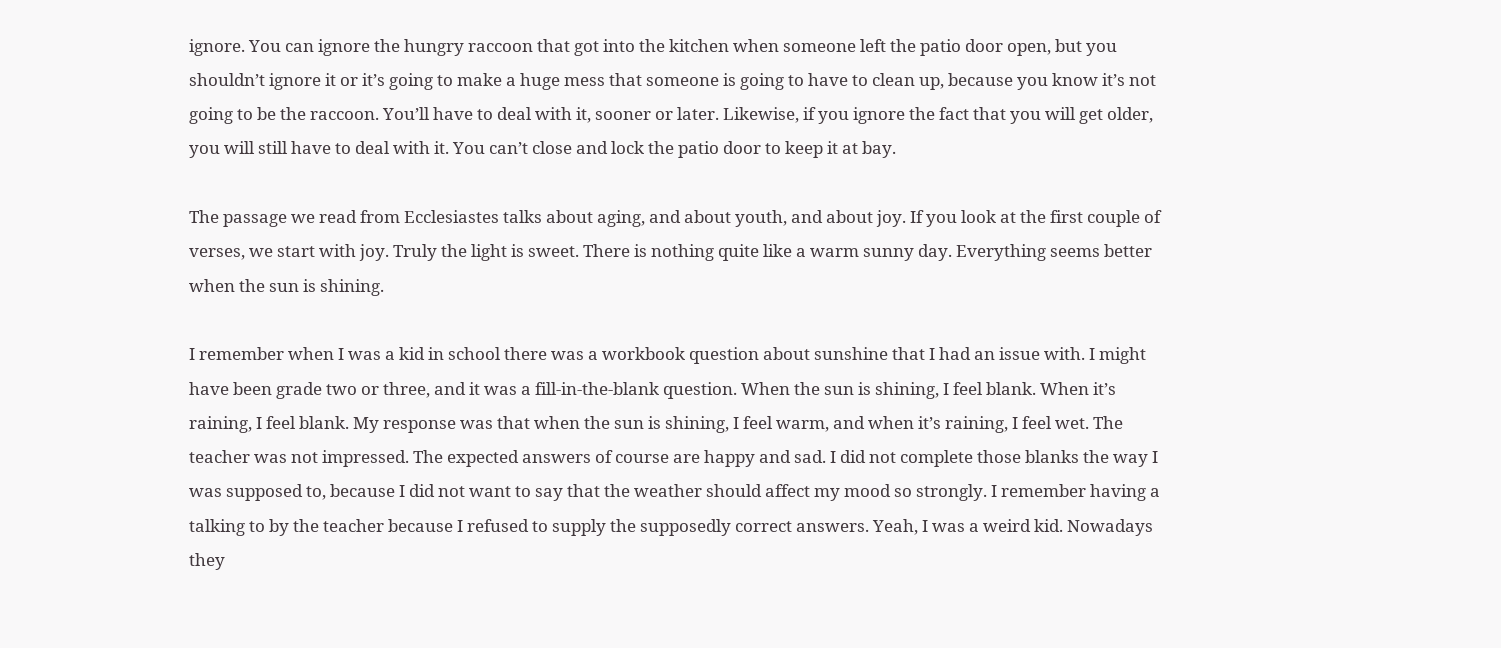ignore. You can ignore the hungry raccoon that got into the kitchen when someone left the patio door open, but you shouldn’t ignore it or it’s going to make a huge mess that someone is going to have to clean up, because you know it’s not going to be the raccoon. You’ll have to deal with it, sooner or later. Likewise, if you ignore the fact that you will get older, you will still have to deal with it. You can’t close and lock the patio door to keep it at bay.

The passage we read from Ecclesiastes talks about aging, and about youth, and about joy. If you look at the first couple of verses, we start with joy. Truly the light is sweet. There is nothing quite like a warm sunny day. Everything seems better when the sun is shining.

I remember when I was a kid in school there was a workbook question about sunshine that I had an issue with. I might have been grade two or three, and it was a fill-in-the-blank question. When the sun is shining, I feel blank. When it’s raining, I feel blank. My response was that when the sun is shining, I feel warm, and when it’s raining, I feel wet. The teacher was not impressed. The expected answers of course are happy and sad. I did not complete those blanks the way I was supposed to, because I did not want to say that the weather should affect my mood so strongly. I remember having a talking to by the teacher because I refused to supply the supposedly correct answers. Yeah, I was a weird kid. Nowadays they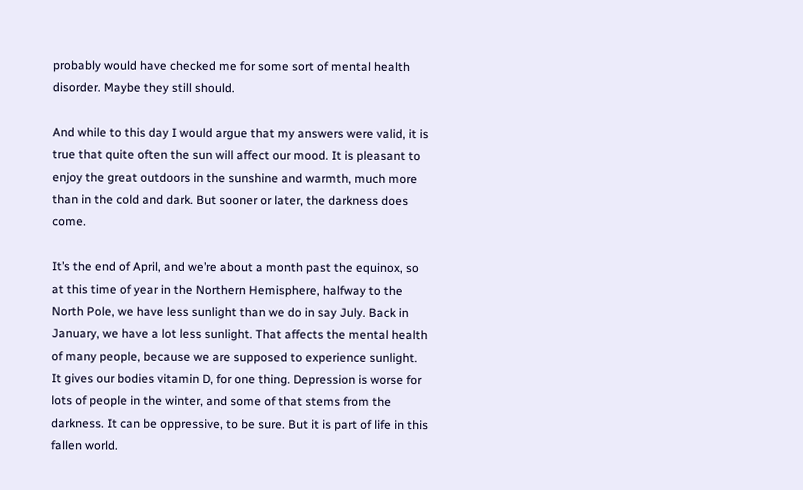probably would have checked me for some sort of mental health disorder. Maybe they still should.

And while to this day I would argue that my answers were valid, it is true that quite often the sun will affect our mood. It is pleasant to enjoy the great outdoors in the sunshine and warmth, much more than in the cold and dark. But sooner or later, the darkness does come.

It’s the end of April, and we’re about a month past the equinox, so at this time of year in the Northern Hemisphere, halfway to the North Pole, we have less sunlight than we do in say July. Back in January, we have a lot less sunlight. That affects the mental health of many people, because we are supposed to experience sunlight. It gives our bodies vitamin D, for one thing. Depression is worse for lots of people in the winter, and some of that stems from the darkness. It can be oppressive, to be sure. But it is part of life in this fallen world.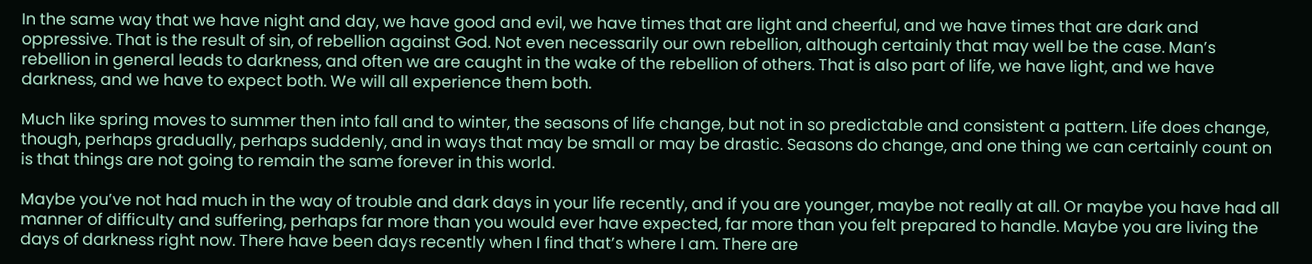In the same way that we have night and day, we have good and evil, we have times that are light and cheerful, and we have times that are dark and oppressive. That is the result of sin, of rebellion against God. Not even necessarily our own rebellion, although certainly that may well be the case. Man’s rebellion in general leads to darkness, and often we are caught in the wake of the rebellion of others. That is also part of life, we have light, and we have darkness, and we have to expect both. We will all experience them both.

Much like spring moves to summer then into fall and to winter, the seasons of life change, but not in so predictable and consistent a pattern. Life does change, though, perhaps gradually, perhaps suddenly, and in ways that may be small or may be drastic. Seasons do change, and one thing we can certainly count on is that things are not going to remain the same forever in this world.

Maybe you’ve not had much in the way of trouble and dark days in your life recently, and if you are younger, maybe not really at all. Or maybe you have had all manner of difficulty and suffering, perhaps far more than you would ever have expected, far more than you felt prepared to handle. Maybe you are living the days of darkness right now. There have been days recently when I find that’s where I am. There are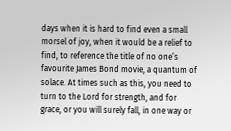days when it is hard to find even a small morsel of joy, when it would be a relief to find, to reference the title of no one’s favourite James Bond movie, a quantum of solace. At times such as this, you need to turn to the Lord for strength, and for grace, or you will surely fall, in one way or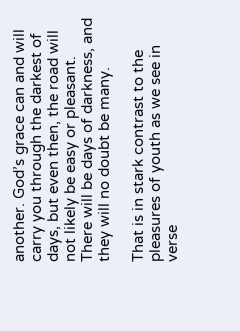another. God’s grace can and will carry you through the darkest of days, but even then, the road will not likely be easy or pleasant. There will be days of darkness, and they will no doubt be many.

That is in stark contrast to the pleasures of youth as we see in verse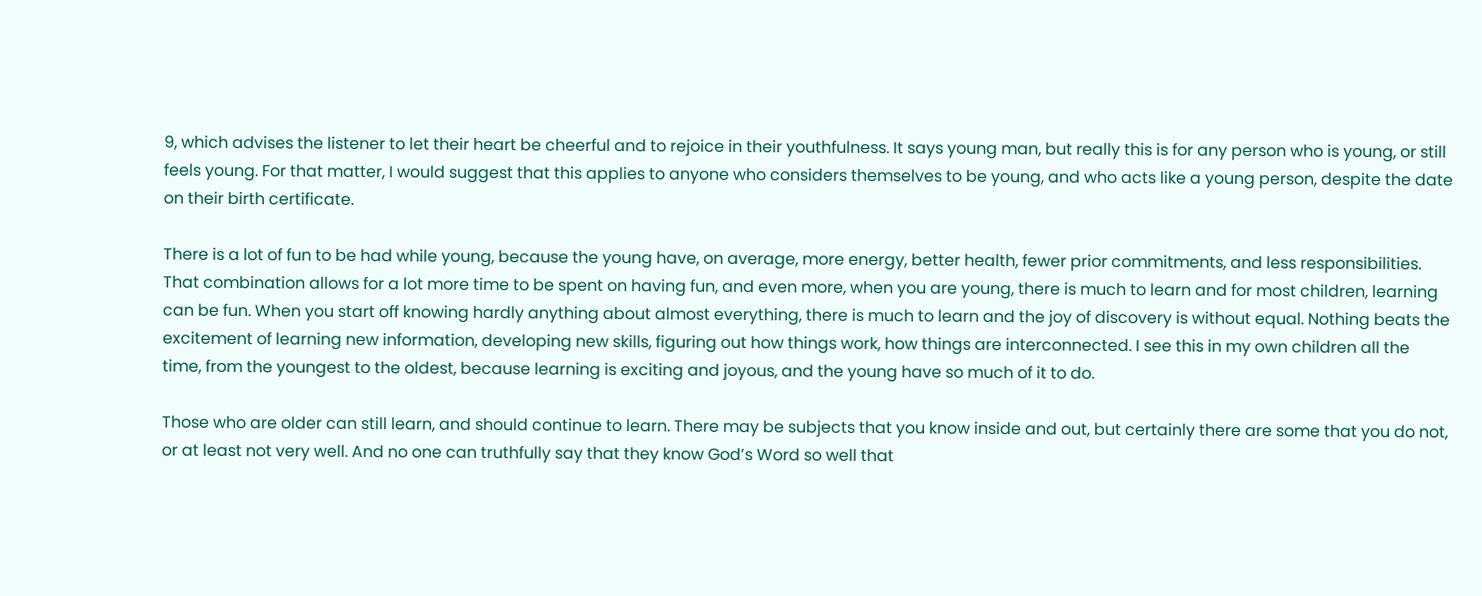9, which advises the listener to let their heart be cheerful and to rejoice in their youthfulness. It says young man, but really this is for any person who is young, or still feels young. For that matter, I would suggest that this applies to anyone who considers themselves to be young, and who acts like a young person, despite the date on their birth certificate.

There is a lot of fun to be had while young, because the young have, on average, more energy, better health, fewer prior commitments, and less responsibilities. That combination allows for a lot more time to be spent on having fun, and even more, when you are young, there is much to learn and for most children, learning can be fun. When you start off knowing hardly anything about almost everything, there is much to learn and the joy of discovery is without equal. Nothing beats the excitement of learning new information, developing new skills, figuring out how things work, how things are interconnected. I see this in my own children all the time, from the youngest to the oldest, because learning is exciting and joyous, and the young have so much of it to do.

Those who are older can still learn, and should continue to learn. There may be subjects that you know inside and out, but certainly there are some that you do not, or at least not very well. And no one can truthfully say that they know God’s Word so well that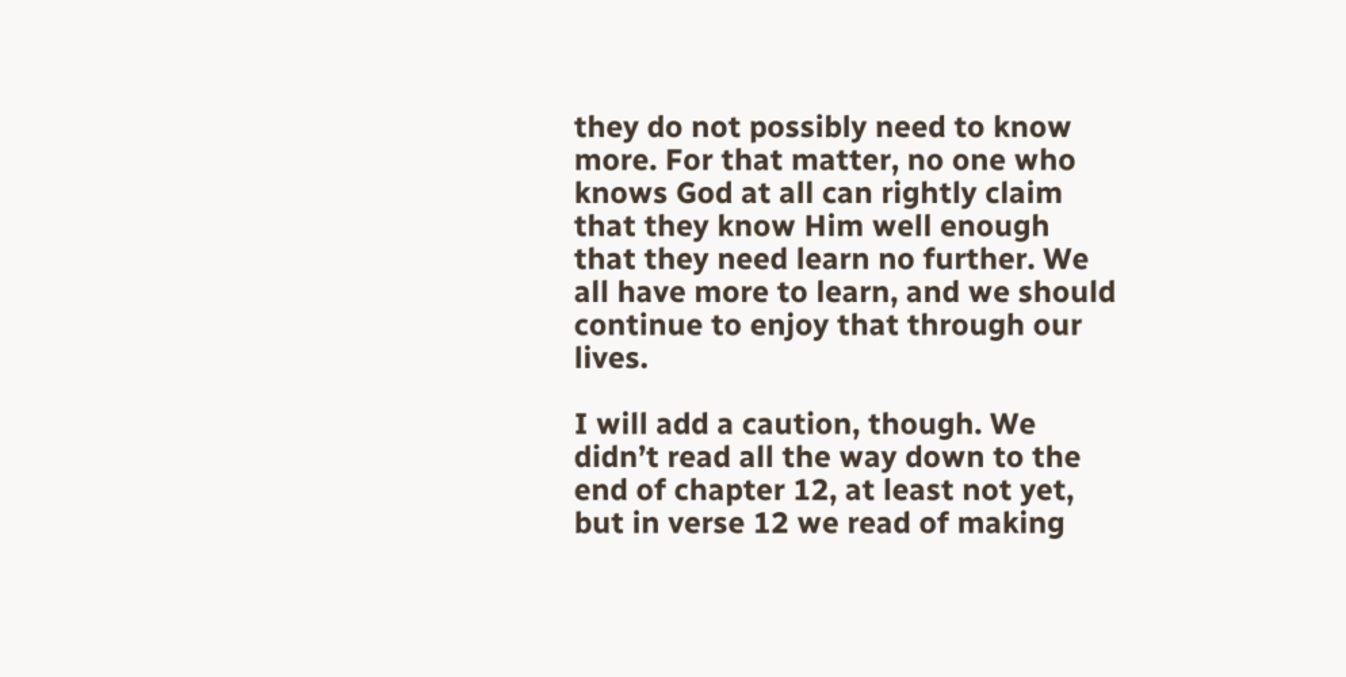they do not possibly need to know more. For that matter, no one who knows God at all can rightly claim that they know Him well enough that they need learn no further. We all have more to learn, and we should continue to enjoy that through our lives.

I will add a caution, though. We didn’t read all the way down to the end of chapter 12, at least not yet, but in verse 12 we read of making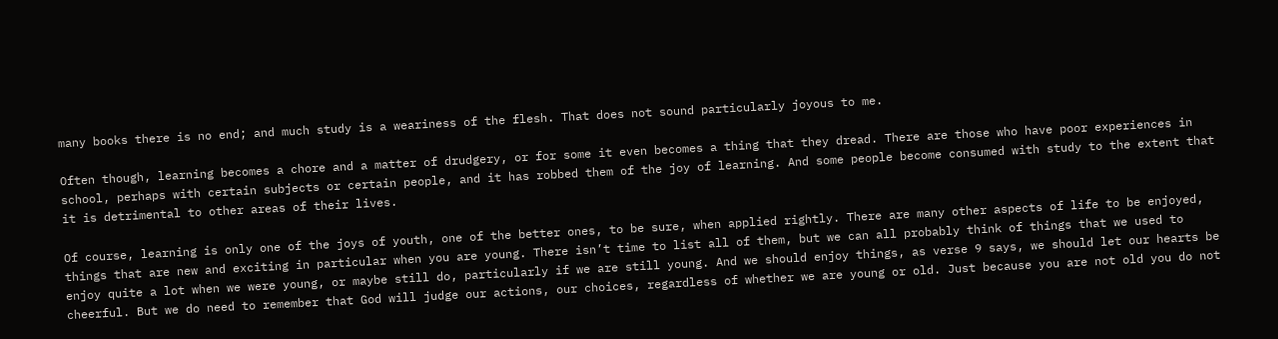many books there is no end; and much study is a weariness of the flesh. That does not sound particularly joyous to me.

Often though, learning becomes a chore and a matter of drudgery, or for some it even becomes a thing that they dread. There are those who have poor experiences in school, perhaps with certain subjects or certain people, and it has robbed them of the joy of learning. And some people become consumed with study to the extent that it is detrimental to other areas of their lives.

Of course, learning is only one of the joys of youth, one of the better ones, to be sure, when applied rightly. There are many other aspects of life to be enjoyed, things that are new and exciting in particular when you are young. There isn’t time to list all of them, but we can all probably think of things that we used to enjoy quite a lot when we were young, or maybe still do, particularly if we are still young. And we should enjoy things, as verse 9 says, we should let our hearts be cheerful. But we do need to remember that God will judge our actions, our choices, regardless of whether we are young or old. Just because you are not old you do not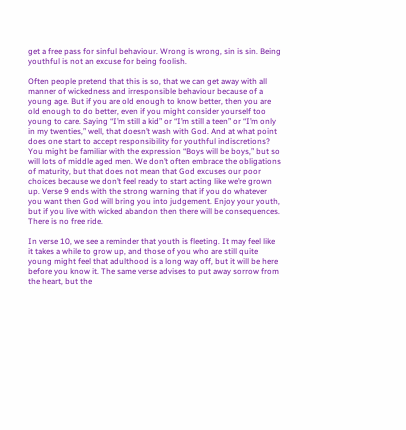get a free pass for sinful behaviour. Wrong is wrong, sin is sin. Being youthful is not an excuse for being foolish.

Often people pretend that this is so, that we can get away with all manner of wickedness and irresponsible behaviour because of a young age. But if you are old enough to know better, then you are old enough to do better, even if you might consider yourself too young to care. Saying “I’m still a kid” or “I’m still a teen” or “I’m only in my twenties,” well, that doesn’t wash with God. And at what point does one start to accept responsibility for youthful indiscretions? You might be familiar with the expression “Boys will be boys,” but so will lots of middle aged men. We don’t often embrace the obligations of maturity, but that does not mean that God excuses our poor choices because we don’t feel ready to start acting like we’re grown up. Verse 9 ends with the strong warning that if you do whatever you want then God will bring you into judgement. Enjoy your youth, but if you live with wicked abandon then there will be consequences. There is no free ride.

In verse 10, we see a reminder that youth is fleeting. It may feel like it takes a while to grow up, and those of you who are still quite young might feel that adulthood is a long way off, but it will be here before you know it. The same verse advises to put away sorrow from the heart, but the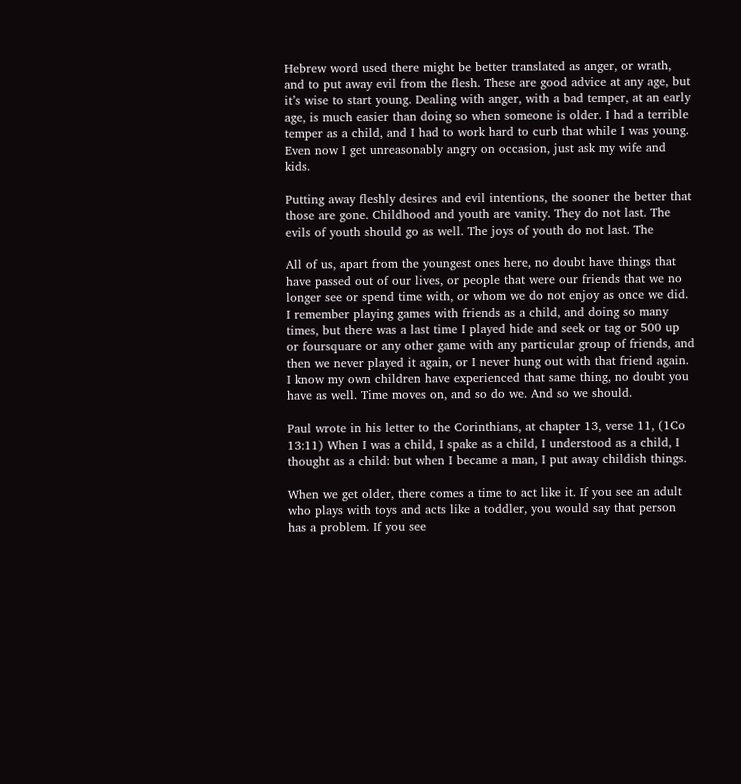Hebrew word used there might be better translated as anger, or wrath, and to put away evil from the flesh. These are good advice at any age, but it’s wise to start young. Dealing with anger, with a bad temper, at an early age, is much easier than doing so when someone is older. I had a terrible temper as a child, and I had to work hard to curb that while I was young. Even now I get unreasonably angry on occasion, just ask my wife and kids.

Putting away fleshly desires and evil intentions, the sooner the better that those are gone. Childhood and youth are vanity. They do not last. The evils of youth should go as well. The joys of youth do not last. The

All of us, apart from the youngest ones here, no doubt have things that have passed out of our lives, or people that were our friends that we no longer see or spend time with, or whom we do not enjoy as once we did. I remember playing games with friends as a child, and doing so many times, but there was a last time I played hide and seek or tag or 500 up or foursquare or any other game with any particular group of friends, and then we never played it again, or I never hung out with that friend again. I know my own children have experienced that same thing, no doubt you have as well. Time moves on, and so do we. And so we should.

Paul wrote in his letter to the Corinthians, at chapter 13, verse 11, (1Co 13:11) When I was a child, I spake as a child, I understood as a child, I thought as a child: but when I became a man, I put away childish things.

When we get older, there comes a time to act like it. If you see an adult who plays with toys and acts like a toddler, you would say that person has a problem. If you see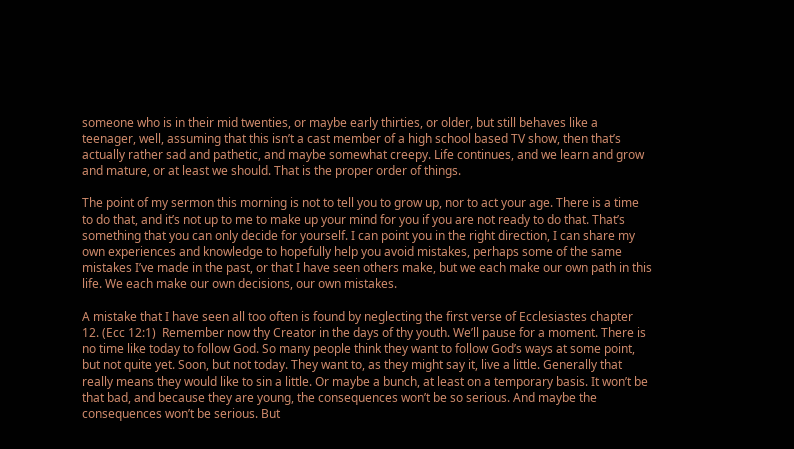someone who is in their mid twenties, or maybe early thirties, or older, but still behaves like a teenager, well, assuming that this isn’t a cast member of a high school based TV show, then that’s actually rather sad and pathetic, and maybe somewhat creepy. Life continues, and we learn and grow and mature, or at least we should. That is the proper order of things.

The point of my sermon this morning is not to tell you to grow up, nor to act your age. There is a time to do that, and it’s not up to me to make up your mind for you if you are not ready to do that. That’s something that you can only decide for yourself. I can point you in the right direction, I can share my own experiences and knowledge to hopefully help you avoid mistakes, perhaps some of the same mistakes I’ve made in the past, or that I have seen others make, but we each make our own path in this life. We each make our own decisions, our own mistakes.

A mistake that I have seen all too often is found by neglecting the first verse of Ecclesiastes chapter 12. (Ecc 12:1)  Remember now thy Creator in the days of thy youth. We’ll pause for a moment. There is no time like today to follow God. So many people think they want to follow God’s ways at some point, but not quite yet. Soon, but not today. They want to, as they might say it, live a little. Generally that really means they would like to sin a little. Or maybe a bunch, at least on a temporary basis. It won’t be that bad, and because they are young, the consequences won’t be so serious. And maybe the consequences won’t be serious. But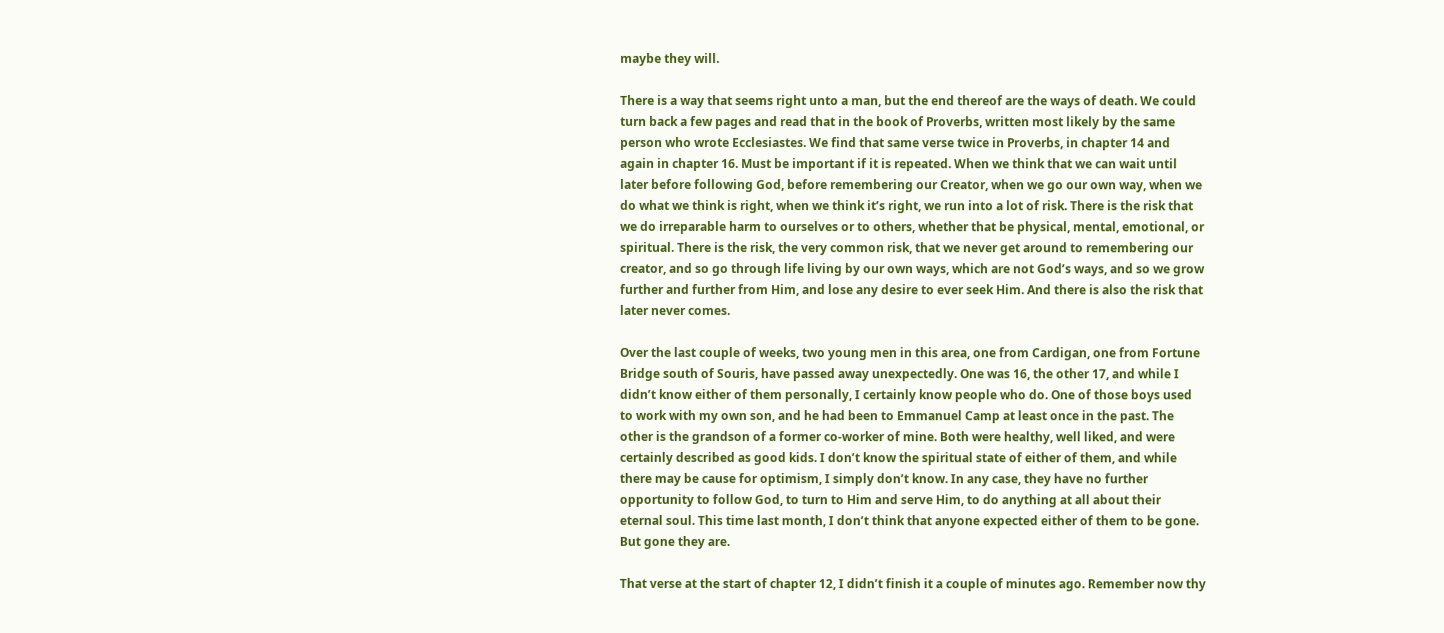maybe they will.

There is a way that seems right unto a man, but the end thereof are the ways of death. We could turn back a few pages and read that in the book of Proverbs, written most likely by the same person who wrote Ecclesiastes. We find that same verse twice in Proverbs, in chapter 14 and again in chapter 16. Must be important if it is repeated. When we think that we can wait until later before following God, before remembering our Creator, when we go our own way, when we do what we think is right, when we think it’s right, we run into a lot of risk. There is the risk that we do irreparable harm to ourselves or to others, whether that be physical, mental, emotional, or spiritual. There is the risk, the very common risk, that we never get around to remembering our creator, and so go through life living by our own ways, which are not God’s ways, and so we grow further and further from Him, and lose any desire to ever seek Him. And there is also the risk that later never comes.

Over the last couple of weeks, two young men in this area, one from Cardigan, one from Fortune Bridge south of Souris, have passed away unexpectedly. One was 16, the other 17, and while I didn’t know either of them personally, I certainly know people who do. One of those boys used to work with my own son, and he had been to Emmanuel Camp at least once in the past. The other is the grandson of a former co-worker of mine. Both were healthy, well liked, and were certainly described as good kids. I don’t know the spiritual state of either of them, and while there may be cause for optimism, I simply don’t know. In any case, they have no further opportunity to follow God, to turn to Him and serve Him, to do anything at all about their eternal soul. This time last month, I don’t think that anyone expected either of them to be gone. But gone they are.

That verse at the start of chapter 12, I didn’t finish it a couple of minutes ago. Remember now thy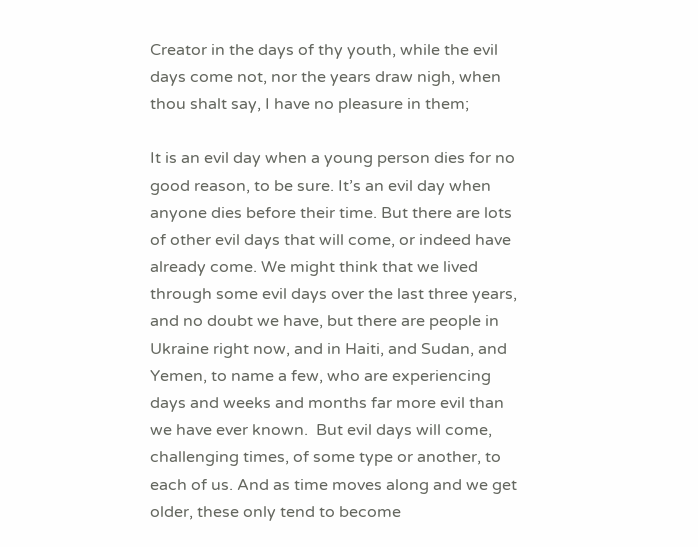Creator in the days of thy youth, while the evil days come not, nor the years draw nigh, when thou shalt say, I have no pleasure in them;

It is an evil day when a young person dies for no good reason, to be sure. It’s an evil day when anyone dies before their time. But there are lots of other evil days that will come, or indeed have already come. We might think that we lived through some evil days over the last three years, and no doubt we have, but there are people in Ukraine right now, and in Haiti, and Sudan, and Yemen, to name a few, who are experiencing days and weeks and months far more evil than we have ever known.  But evil days will come, challenging times, of some type or another, to each of us. And as time moves along and we get older, these only tend to become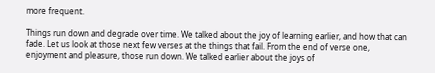more frequent.

Things run down and degrade over time. We talked about the joy of learning earlier, and how that can fade. Let us look at those next few verses at the things that fail. From the end of verse one, enjoyment and pleasure, those run down. We talked earlier about the joys of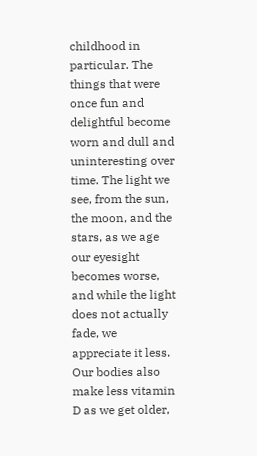childhood in particular. The things that were once fun and delightful become worn and dull and uninteresting over time. The light we see, from the sun, the moon, and the stars, as we age our eyesight becomes worse, and while the light does not actually fade, we appreciate it less. Our bodies also make less vitamin D as we get older,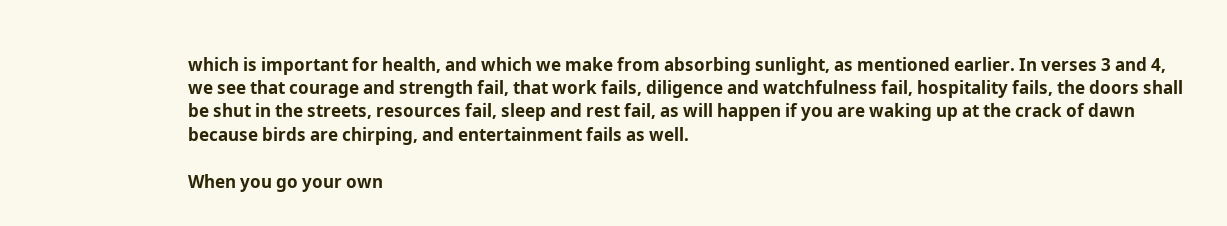which is important for health, and which we make from absorbing sunlight, as mentioned earlier. In verses 3 and 4, we see that courage and strength fail, that work fails, diligence and watchfulness fail, hospitality fails, the doors shall be shut in the streets, resources fail, sleep and rest fail, as will happen if you are waking up at the crack of dawn because birds are chirping, and entertainment fails as well.

When you go your own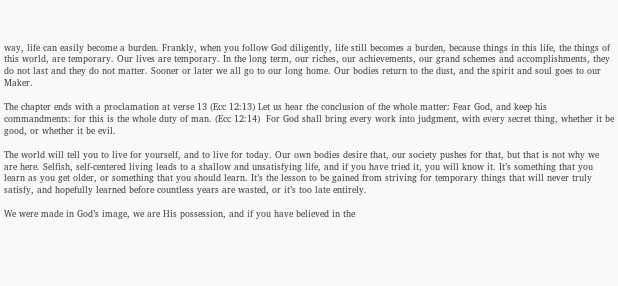way, life can easily become a burden. Frankly, when you follow God diligently, life still becomes a burden, because things in this life, the things of this world, are temporary. Our lives are temporary. In the long term, our riches, our achievements, our grand schemes and accomplishments, they do not last and they do not matter. Sooner or later we all go to our long home. Our bodies return to the dust, and the spirit and soul goes to our Maker.

The chapter ends with a proclamation at verse 13 (Ecc 12:13) Let us hear the conclusion of the whole matter: Fear God, and keep his commandments: for this is the whole duty of man. (Ecc 12:14)  For God shall bring every work into judgment, with every secret thing, whether it be good, or whether it be evil.

The world will tell you to live for yourself, and to live for today. Our own bodies desire that, our society pushes for that, but that is not why we are here. Selfish, self-centered living leads to a shallow and unsatisfying life, and if you have tried it, you will know it. It’s something that you learn as you get older, or something that you should learn. It’s the lesson to be gained from striving for temporary things that will never truly satisfy, and hopefully learned before countless years are wasted, or it’s too late entirely.

We were made in God’s image, we are His possession, and if you have believed in the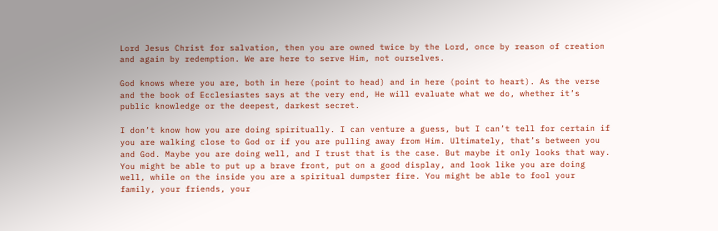Lord Jesus Christ for salvation, then you are owned twice by the Lord, once by reason of creation and again by redemption. We are here to serve Him, not ourselves.

God knows where you are, both in here (point to head) and in here (point to heart). As the verse and the book of Ecclesiastes says at the very end, He will evaluate what we do, whether it’s public knowledge or the deepest, darkest secret.

I don’t know how you are doing spiritually. I can venture a guess, but I can’t tell for certain if you are walking close to God or if you are pulling away from Him. Ultimately, that’s between you and God. Maybe you are doing well, and I trust that is the case. But maybe it only looks that way. You might be able to put up a brave front, put on a good display, and look like you are doing well, while on the inside you are a spiritual dumpster fire. You might be able to fool your family, your friends, your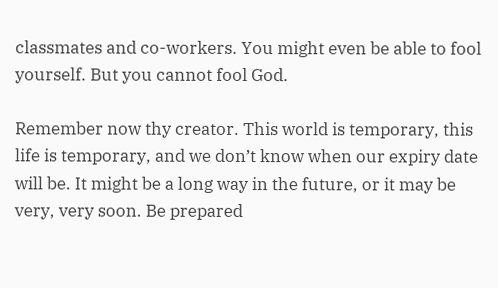classmates and co-workers. You might even be able to fool yourself. But you cannot fool God.

Remember now thy creator. This world is temporary, this life is temporary, and we don’t know when our expiry date will be. It might be a long way in the future, or it may be very, very soon. Be prepared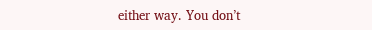either way. You don’t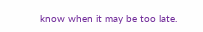know when it may be too late.